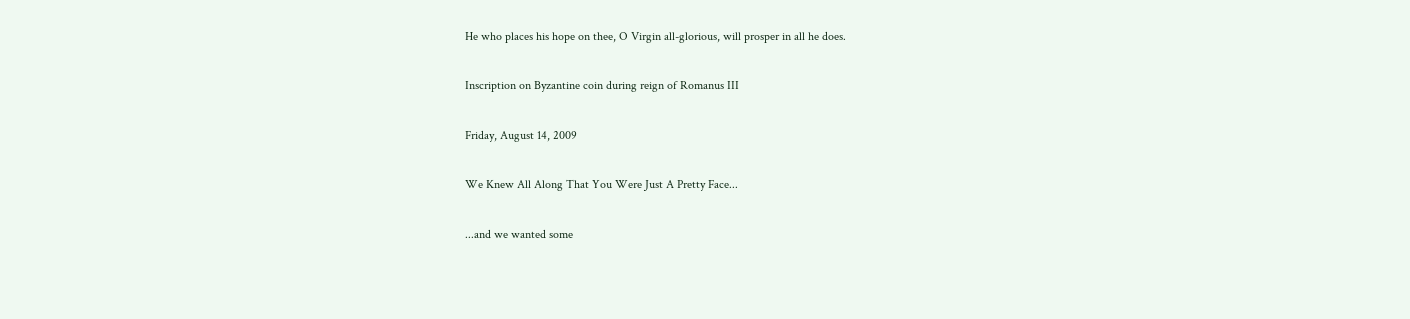He who places his hope on thee, O Virgin all-glorious, will prosper in all he does.

Inscription on Byzantine coin during reign of Romanus III

Friday, August 14, 2009

We Knew All Along That You Were Just A Pretty Face...

...and we wanted some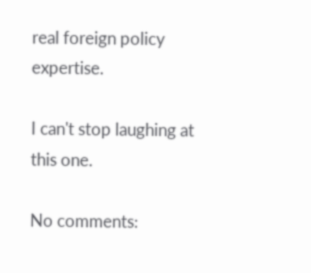real foreign policy expertise.

I can't stop laughing at this one.

No comments: